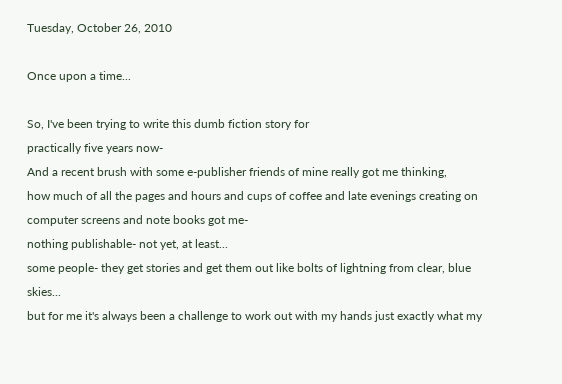Tuesday, October 26, 2010

Once upon a time...

So, I've been trying to write this dumb fiction story for
practically five years now-
And a recent brush with some e-publisher friends of mine really got me thinking,
how much of all the pages and hours and cups of coffee and late evenings creating on computer screens and note books got me-
nothing publishable- not yet, at least...
some people- they get stories and get them out like bolts of lightning from clear, blue skies...
but for me it's always been a challenge to work out with my hands just exactly what my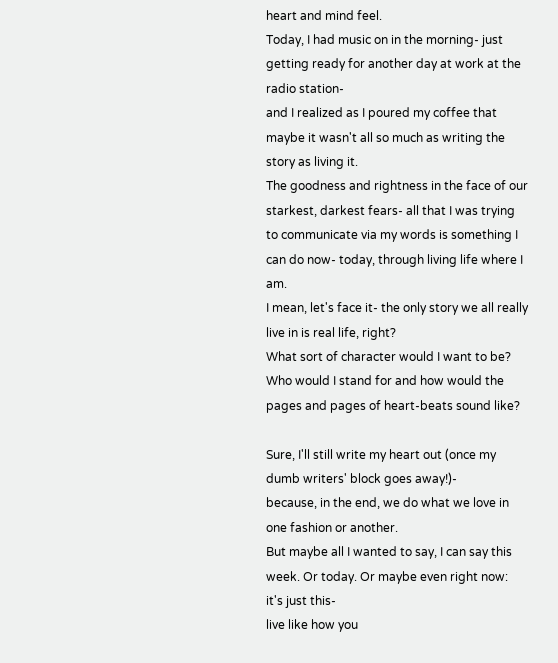heart and mind feel.
Today, I had music on in the morning- just getting ready for another day at work at the radio station-
and I realized as I poured my coffee that maybe it wasn't all so much as writing the story as living it.
The goodness and rightness in the face of our starkest, darkest fears- all that I was trying to communicate via my words is something I can do now- today, through living life where I am.
I mean, let's face it- the only story we all really live in is real life, right?
What sort of character would I want to be?
Who would I stand for and how would the pages and pages of heart-beats sound like?

Sure, I'll still write my heart out (once my dumb writers' block goes away!)-
because, in the end, we do what we love in one fashion or another.
But maybe all I wanted to say, I can say this week. Or today. Or maybe even right now:
it's just this-
live like how you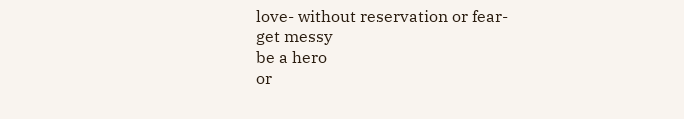love- without reservation or fear-
get messy
be a hero
or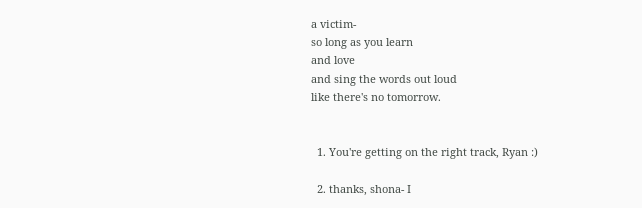a victim-
so long as you learn
and love
and sing the words out loud
like there's no tomorrow.


  1. You're getting on the right track, Ryan :)

  2. thanks, shona- I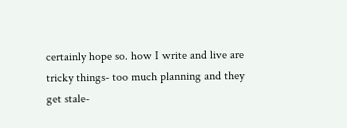certainly hope so. how I write and live are tricky things- too much planning and they get stale-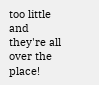too little and they're all over the place!